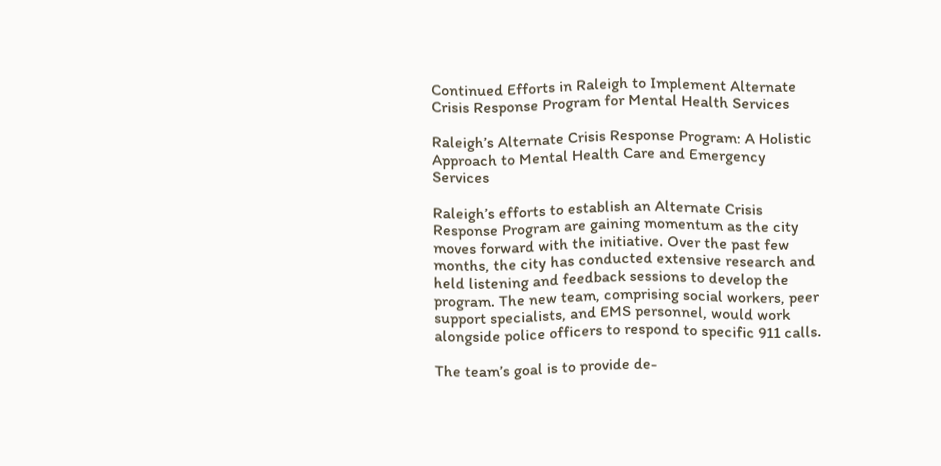Continued Efforts in Raleigh to Implement Alternate Crisis Response Program for Mental Health Services

Raleigh’s Alternate Crisis Response Program: A Holistic Approach to Mental Health Care and Emergency Services

Raleigh’s efforts to establish an Alternate Crisis Response Program are gaining momentum as the city moves forward with the initiative. Over the past few months, the city has conducted extensive research and held listening and feedback sessions to develop the program. The new team, comprising social workers, peer support specialists, and EMS personnel, would work alongside police officers to respond to specific 911 calls.

The team’s goal is to provide de-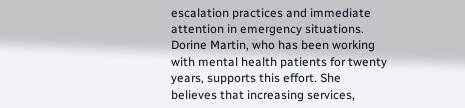escalation practices and immediate attention in emergency situations. Dorine Martin, who has been working with mental health patients for twenty years, supports this effort. She believes that increasing services,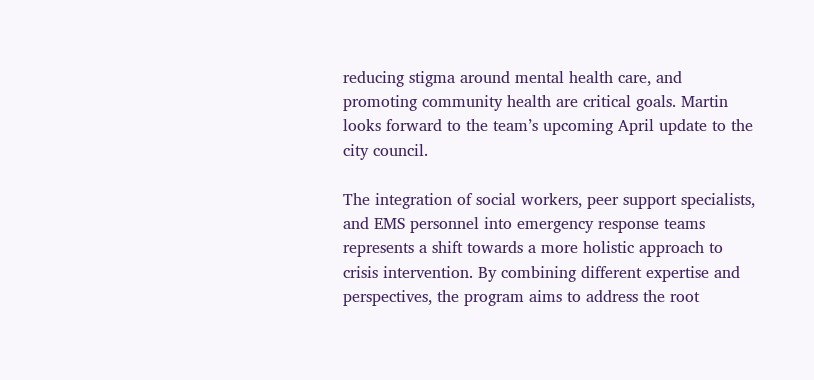reducing stigma around mental health care, and promoting community health are critical goals. Martin looks forward to the team’s upcoming April update to the city council.

The integration of social workers, peer support specialists, and EMS personnel into emergency response teams represents a shift towards a more holistic approach to crisis intervention. By combining different expertise and perspectives, the program aims to address the root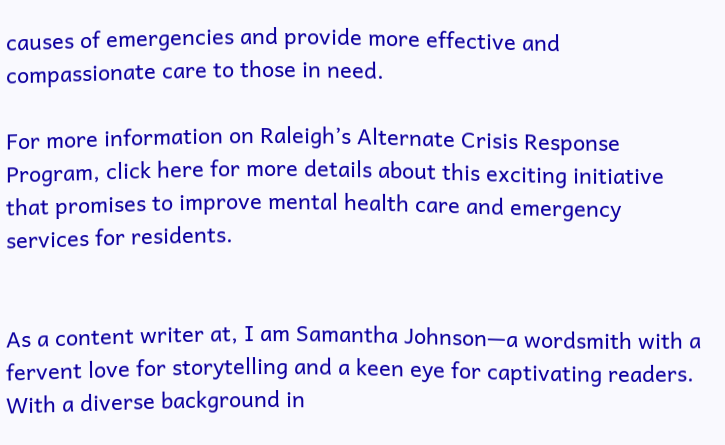causes of emergencies and provide more effective and compassionate care to those in need.

For more information on Raleigh’s Alternate Crisis Response Program, click here for more details about this exciting initiative that promises to improve mental health care and emergency services for residents.


As a content writer at, I am Samantha Johnson—a wordsmith with a fervent love for storytelling and a keen eye for captivating readers. With a diverse background in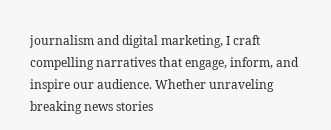journalism and digital marketing, I craft compelling narratives that engage, inform, and inspire our audience. Whether unraveling breaking news stories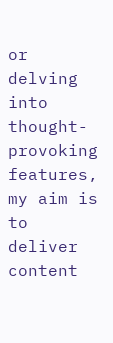or delving into thought-provoking features, my aim is to deliver content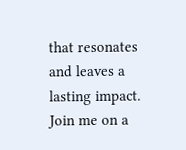that resonates and leaves a lasting impact. Join me on a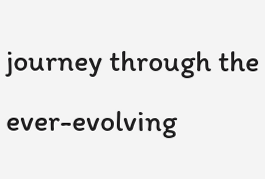journey through the ever-evolving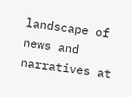landscape of news and narratives at